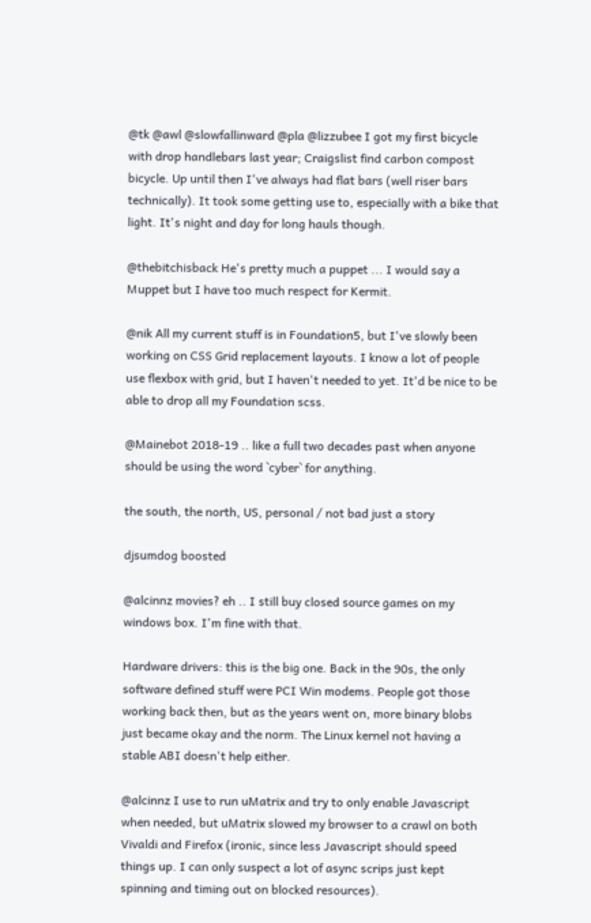@tk @awl @slowfallinward @pla @lizzubee I got my first bicycle with drop handlebars last year; Craigslist find carbon compost bicycle. Up until then I've always had flat bars (well riser bars technically). It took some getting use to, especially with a bike that light. It's night and day for long hauls though.

@thebitchisback He's pretty much a puppet ... I would say a Muppet but I have too much respect for Kermit.

@nik All my current stuff is in Foundation5, but I've slowly been working on CSS Grid replacement layouts. I know a lot of people use flexbox with grid, but I haven't needed to yet. It'd be nice to be able to drop all my Foundation scss.

@Mainebot 2018-19 .. like a full two decades past when anyone should be using the word `cyber` for anything.

the south, the north, US, personal / not bad just a story

djsumdog boosted

@alcinnz movies? eh .. I still buy closed source games on my windows box. I'm fine with that.

Hardware drivers: this is the big one. Back in the 90s, the only software defined stuff were PCI Win modems. People got those working back then, but as the years went on, more binary blobs just became okay and the norm. The Linux kernel not having a stable ABI doesn't help either.

@alcinnz I use to run uMatrix and try to only enable Javascript when needed, but uMatrix slowed my browser to a crawl on both Vivaldi and Firefox (ironic, since less Javascript should speed things up. I can only suspect a lot of async scrips just kept spinning and timing out on blocked resources).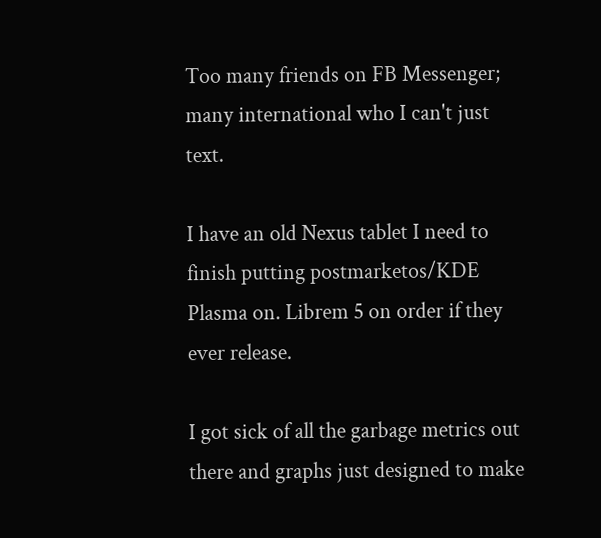Too many friends on FB Messenger; many international who I can't just text.

I have an old Nexus tablet I need to finish putting postmarketos/KDE Plasma on. Librem 5 on order if they ever release.

I got sick of all the garbage metrics out there and graphs just designed to make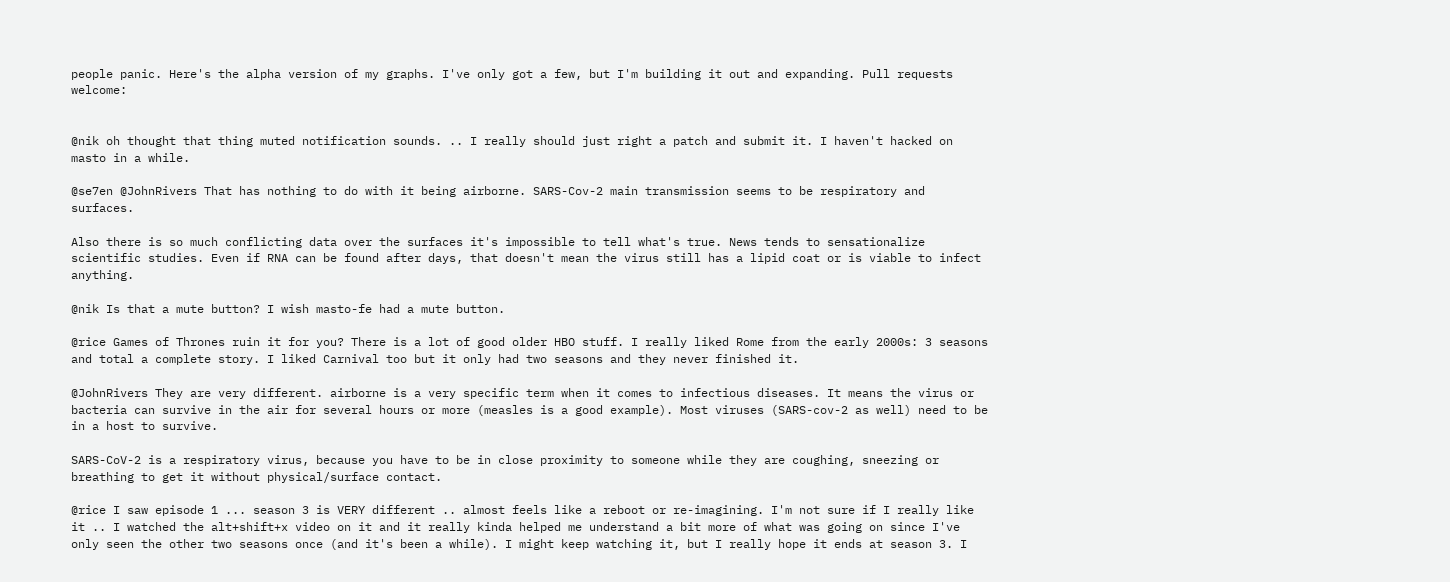people panic. Here's the alpha version of my graphs. I've only got a few, but I'm building it out and expanding. Pull requests welcome:


@nik oh thought that thing muted notification sounds. .. I really should just right a patch and submit it. I haven't hacked on masto in a while.

@se7en @JohnRivers That has nothing to do with it being airborne. SARS-Cov-2 main transmission seems to be respiratory and surfaces.

Also there is so much conflicting data over the surfaces it's impossible to tell what's true. News tends to sensationalize scientific studies. Even if RNA can be found after days, that doesn't mean the virus still has a lipid coat or is viable to infect anything.

@nik Is that a mute button? I wish masto-fe had a mute button.

@rice Games of Thrones ruin it for you? There is a lot of good older HBO stuff. I really liked Rome from the early 2000s: 3 seasons and total a complete story. I liked Carnival too but it only had two seasons and they never finished it.

@JohnRivers They are very different. airborne is a very specific term when it comes to infectious diseases. It means the virus or bacteria can survive in the air for several hours or more (measles is a good example). Most viruses (SARS-cov-2 as well) need to be in a host to survive.

SARS-CoV-2 is a respiratory virus, because you have to be in close proximity to someone while they are coughing, sneezing or breathing to get it without physical/surface contact.

@rice I saw episode 1 ... season 3 is VERY different .. almost feels like a reboot or re-imagining. I'm not sure if I really like it .. I watched the alt+shift+x video on it and it really kinda helped me understand a bit more of what was going on since I've only seen the other two seasons once (and it's been a while). I might keep watching it, but I really hope it ends at season 3. I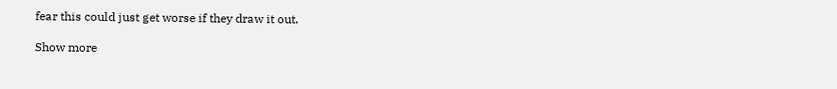fear this could just get worse if they draw it out.

Show more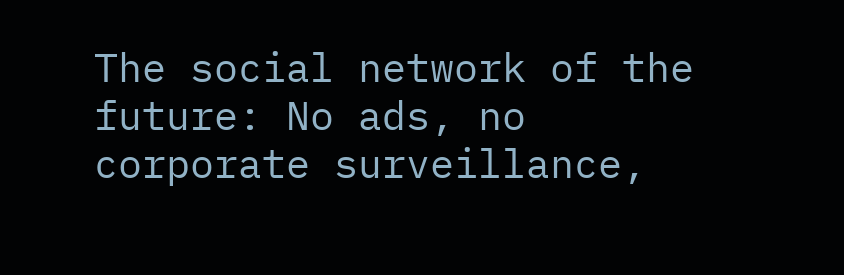The social network of the future: No ads, no corporate surveillance,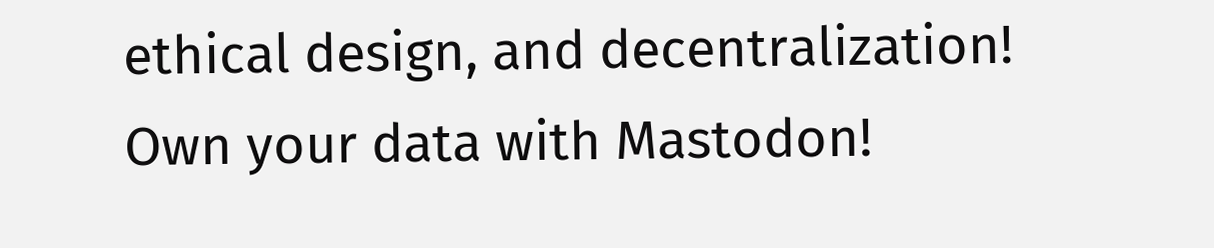ethical design, and decentralization! Own your data with Mastodon!